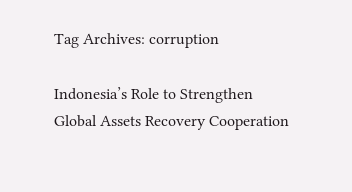Tag Archives: corruption

Indonesia’s Role to Strengthen Global Assets Recovery Cooperation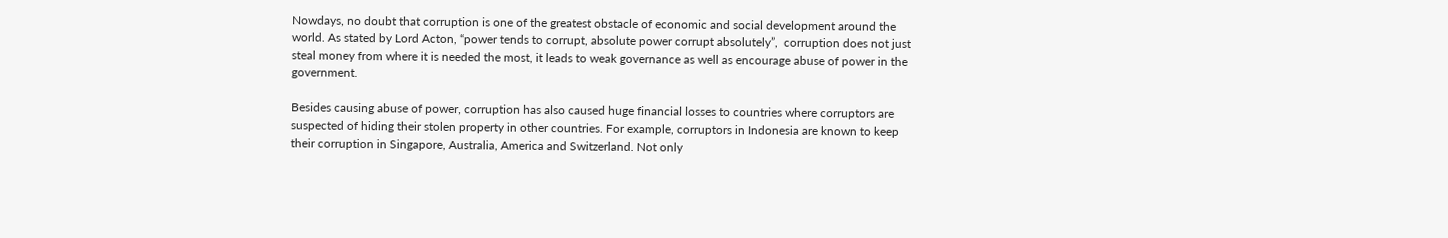Nowdays, no doubt that corruption is one of the greatest obstacle of economic and social development around the world. As stated by Lord Acton, “power tends to corrupt, absolute power corrupt absolutely”,  corruption does not just steal money from where it is needed the most, it leads to weak governance as well as encourage abuse of power in the government.

Besides causing abuse of power, corruption has also caused huge financial losses to countries where corruptors are suspected of hiding their stolen property in other countries. For example, corruptors in Indonesia are known to keep their corruption in Singapore, Australia, America and Switzerland. Not only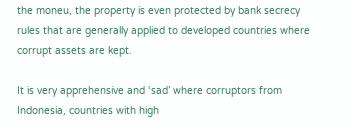the moneu, the property is even protected by bank secrecy rules that are generally applied to developed countries where corrupt assets are kept.

It is very apprehensive and ‘sad’ where corruptors from Indonesia, countries with high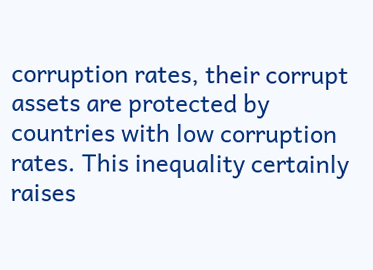corruption rates, their corrupt assets are protected by countries with low corruption rates. This inequality certainly raises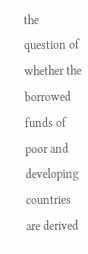the question of whether the borrowed funds of poor and developing countries are derived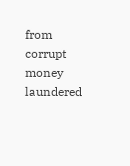from corrupt money laundered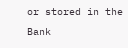or stored in the Bank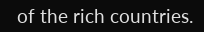of the rich countries.